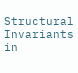Structural Invariants in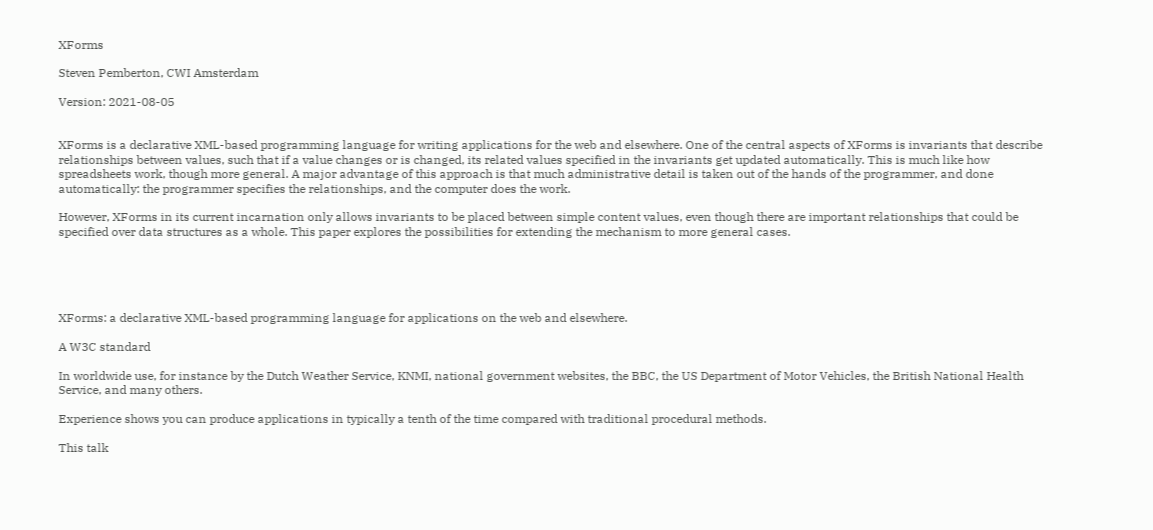XForms

Steven Pemberton, CWI Amsterdam

Version: 2021-08-05


XForms is a declarative XML-based programming language for writing applications for the web and elsewhere. One of the central aspects of XForms is invariants that describe relationships between values, such that if a value changes or is changed, its related values specified in the invariants get updated automatically. This is much like how spreadsheets work, though more general. A major advantage of this approach is that much administrative detail is taken out of the hands of the programmer, and done automatically: the programmer specifies the relationships, and the computer does the work.

However, XForms in its current incarnation only allows invariants to be placed between simple content values, even though there are important relationships that could be specified over data structures as a whole. This paper explores the possibilities for extending the mechanism to more general cases.





XForms: a declarative XML-based programming language for applications on the web and elsewhere.

A W3C standard

In worldwide use, for instance by the Dutch Weather Service, KNMI, national government websites, the BBC, the US Department of Motor Vehicles, the British National Health Service, and many others.

Experience shows you can produce applications in typically a tenth of the time compared with traditional procedural methods.

This talk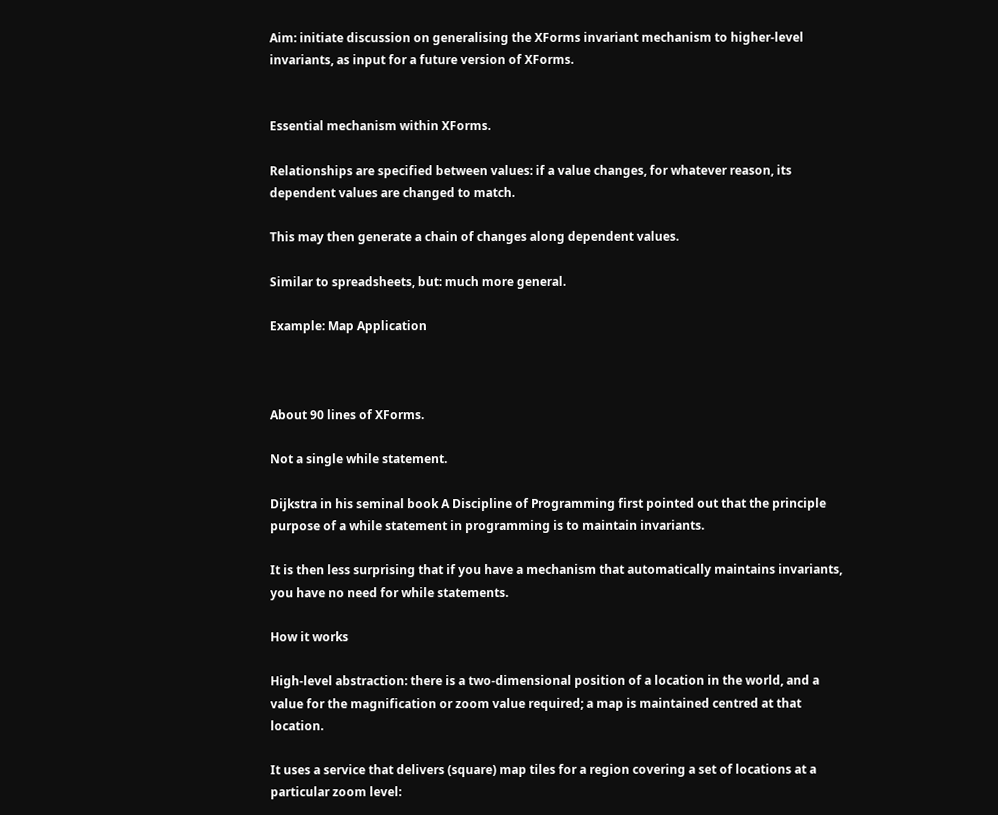Aim: initiate discussion on generalising the XForms invariant mechanism to higher-level invariants, as input for a future version of XForms.


Essential mechanism within XForms.

Relationships are specified between values: if a value changes, for whatever reason, its dependent values are changed to match.

This may then generate a chain of changes along dependent values.

Similar to spreadsheets, but: much more general.

Example: Map Application



About 90 lines of XForms.

Not a single while statement.

Dijkstra in his seminal book A Discipline of Programming first pointed out that the principle purpose of a while statement in programming is to maintain invariants.

It is then less surprising that if you have a mechanism that automatically maintains invariants, you have no need for while statements.

How it works

High-level abstraction: there is a two-dimensional position of a location in the world, and a value for the magnification or zoom value required; a map is maintained centred at that location.

It uses a service that delivers (square) map tiles for a region covering a set of locations at a particular zoom level: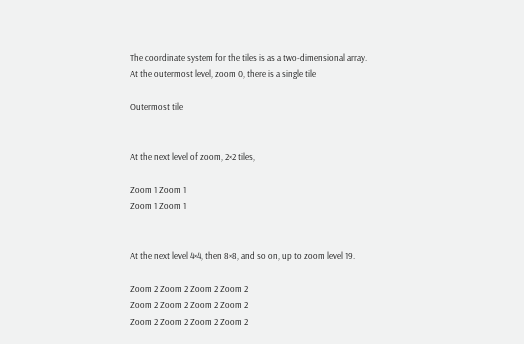The coordinate system for the tiles is as a two-dimensional array.
At the outermost level, zoom 0, there is a single tile

Outermost tile


At the next level of zoom, 2×2 tiles,

Zoom 1 Zoom 1
Zoom 1 Zoom 1


At the next level 4×4, then 8×8, and so on, up to zoom level 19.

Zoom 2 Zoom 2 Zoom 2 Zoom 2
Zoom 2 Zoom 2 Zoom 2 Zoom 2
Zoom 2 Zoom 2 Zoom 2 Zoom 2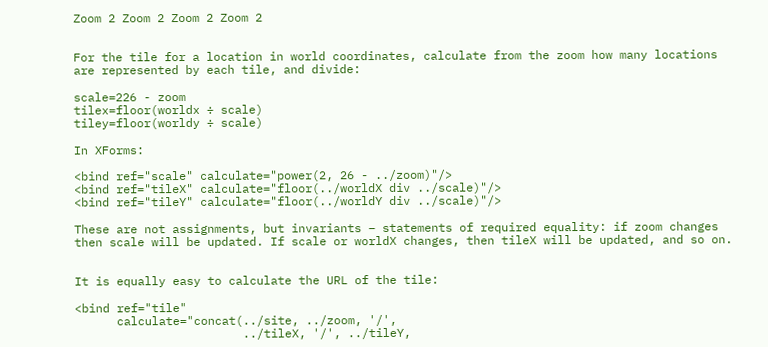Zoom 2 Zoom 2 Zoom 2 Zoom 2


For the tile for a location in world coordinates, calculate from the zoom how many locations are represented by each tile, and divide:

scale=226 - zoom
tilex=floor(worldx ÷ scale)
tiley=floor(worldy ÷ scale)

In XForms:

<bind ref="scale" calculate="power(2, 26 - ../zoom)"/>
<bind ref="tileX" calculate="floor(../worldX div ../scale)"/>
<bind ref="tileY" calculate="floor(../worldY div ../scale)"/>

These are not assignments, but invariants – statements of required equality: if zoom changes then scale will be updated. If scale or worldX changes, then tileX will be updated, and so on.


It is equally easy to calculate the URL of the tile:

<bind ref="tile"
      calculate="concat(../site, ../zoom, '/',
                        ../tileX, '/', ../tileY,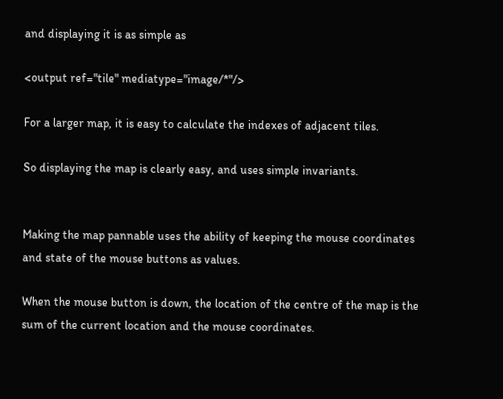and displaying it is as simple as

<output ref="tile" mediatype="image/*"/>

For a larger map, it is easy to calculate the indexes of adjacent tiles.

So displaying the map is clearly easy, and uses simple invariants.


Making the map pannable uses the ability of keeping the mouse coordinates and state of the mouse buttons as values.

When the mouse button is down, the location of the centre of the map is the sum of the current location and the mouse coordinates.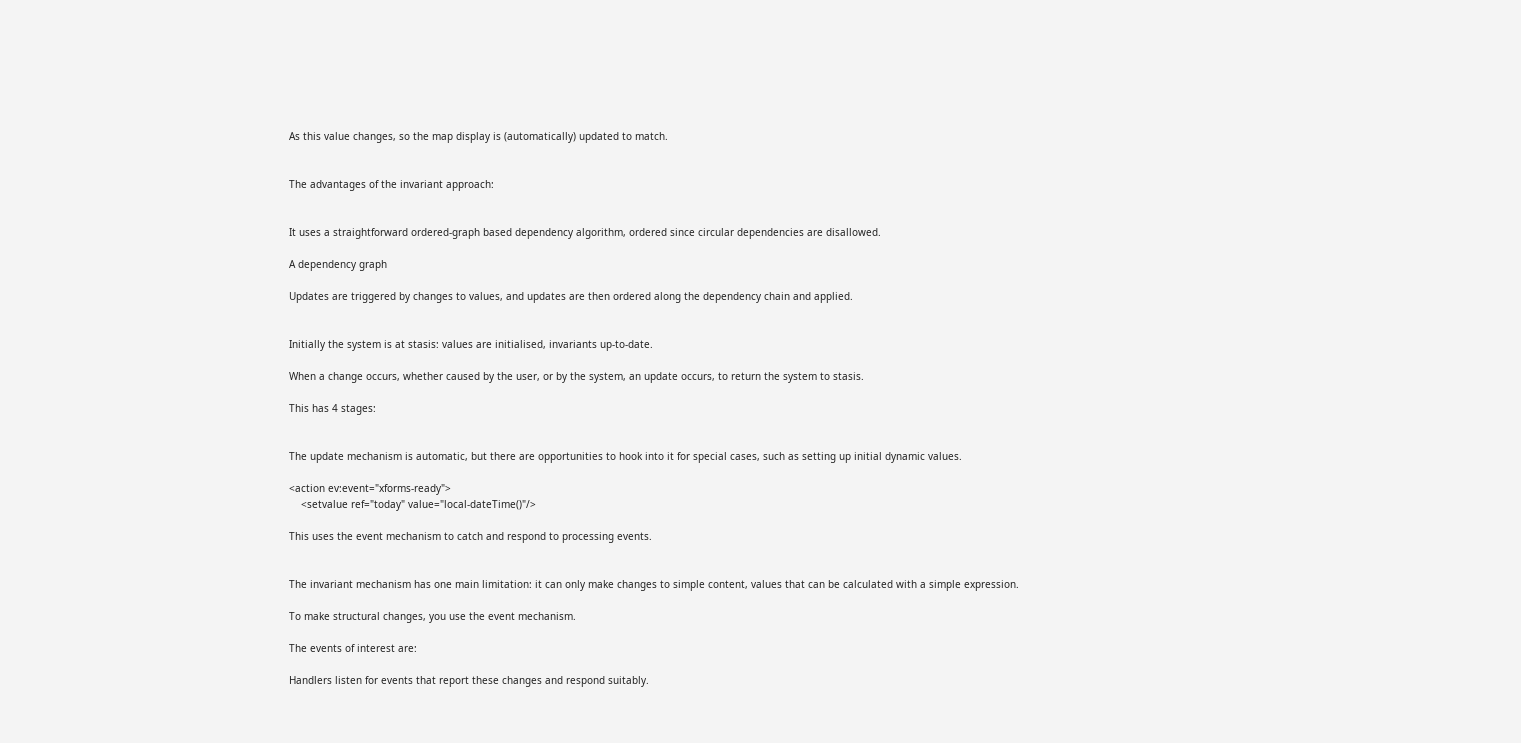As this value changes, so the map display is (automatically) updated to match.


The advantages of the invariant approach:


It uses a straightforward ordered-graph based dependency algorithm, ordered since circular dependencies are disallowed.

A dependency graph

Updates are triggered by changes to values, and updates are then ordered along the dependency chain and applied.


Initially the system is at stasis: values are initialised, invariants up-to-date.

When a change occurs, whether caused by the user, or by the system, an update occurs, to return the system to stasis.

This has 4 stages:


The update mechanism is automatic, but there are opportunities to hook into it for special cases, such as setting up initial dynamic values.

<action ev:event="xforms-ready">
    <setvalue ref="today" value="local-dateTime()"/>

This uses the event mechanism to catch and respond to processing events.


The invariant mechanism has one main limitation: it can only make changes to simple content, values that can be calculated with a simple expression.

To make structural changes, you use the event mechanism.

The events of interest are:

Handlers listen for events that report these changes and respond suitably.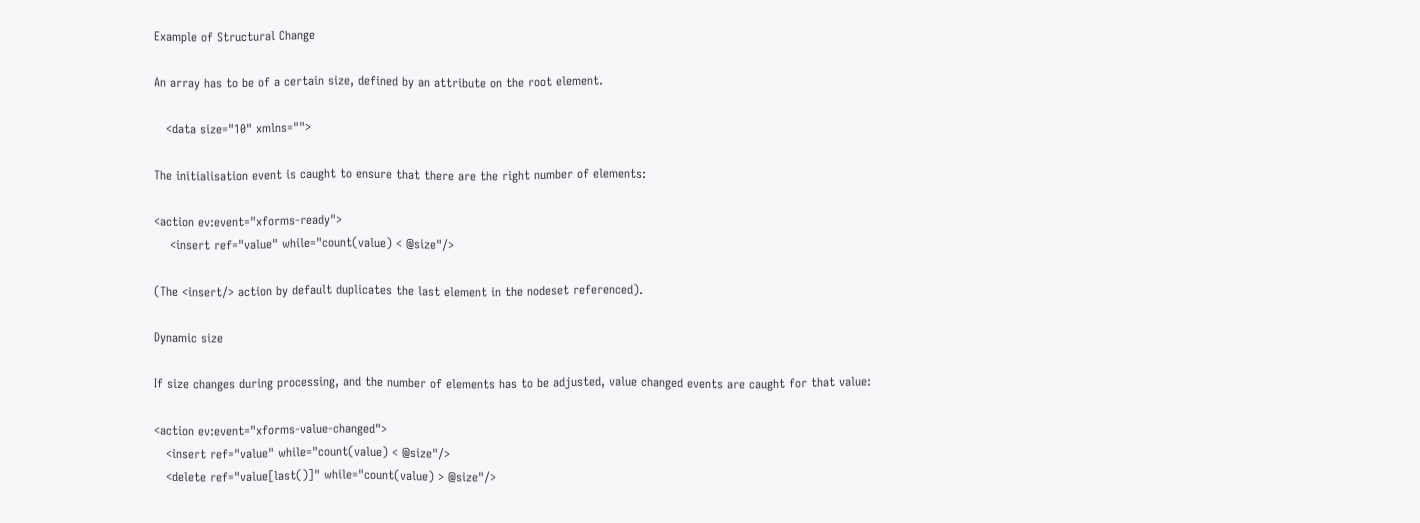Example of Structural Change

An array has to be of a certain size, defined by an attribute on the root element.

   <data size="10" xmlns="">

The initialisation event is caught to ensure that there are the right number of elements:

<action ev:event="xforms-ready">
    <insert ref="value" while="count(value) < @size"/>

(The <insert/> action by default duplicates the last element in the nodeset referenced).

Dynamic size

If size changes during processing, and the number of elements has to be adjusted, value changed events are caught for that value:

<action ev:event="xforms-value-changed">
   <insert ref="value" while="count(value) < @size"/>
   <delete ref="value[last()]" while="count(value) > @size"/>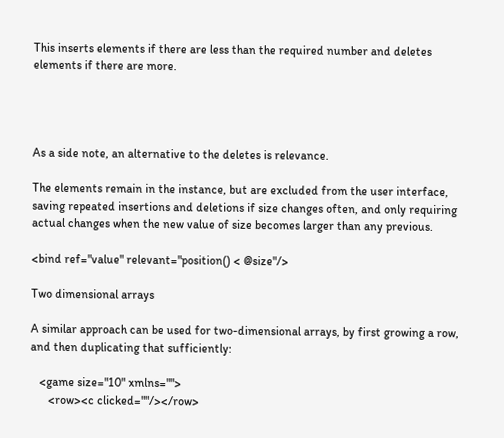This inserts elements if there are less than the required number and deletes elements if there are more.




As a side note, an alternative to the deletes is relevance.

The elements remain in the instance, but are excluded from the user interface, saving repeated insertions and deletions if size changes often, and only requiring actual changes when the new value of size becomes larger than any previous.

<bind ref="value" relevant="position() < @size"/>

Two dimensional arrays

A similar approach can be used for two-dimensional arrays, by first growing a row, and then duplicating that sufficiently:

   <game size="10" xmlns="">
      <row><c clicked=""/></row>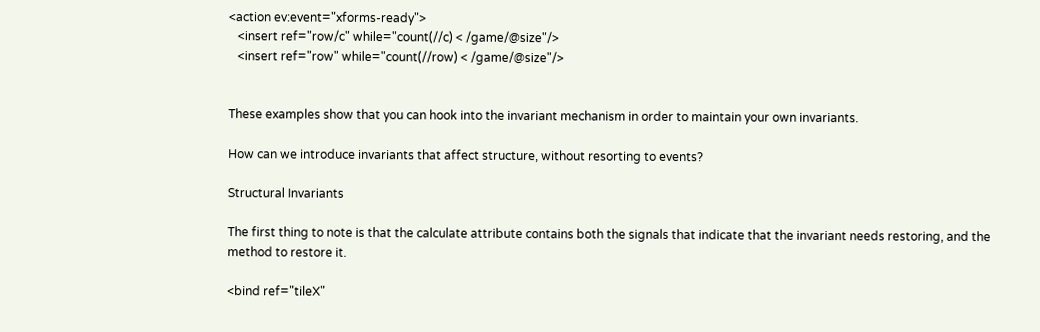<action ev:event="xforms-ready">
   <insert ref="row/c" while="count(//c) < /game/@size"/>
   <insert ref="row" while="count(//row) < /game/@size"/>


These examples show that you can hook into the invariant mechanism in order to maintain your own invariants.

How can we introduce invariants that affect structure, without resorting to events?

Structural Invariants

The first thing to note is that the calculate attribute contains both the signals that indicate that the invariant needs restoring, and the method to restore it.

<bind ref="tileX"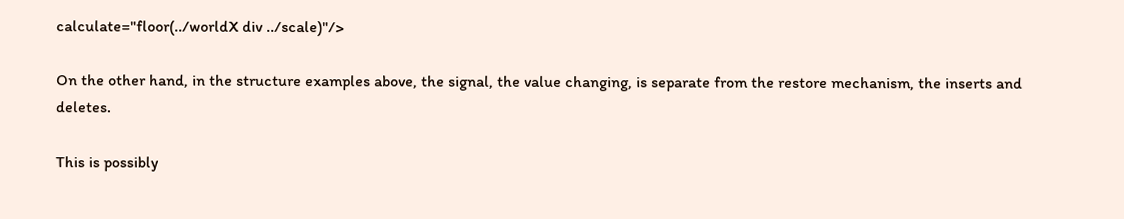calculate="floor(../worldX div ../scale)"/>

On the other hand, in the structure examples above, the signal, the value changing, is separate from the restore mechanism, the inserts and deletes.

This is possibly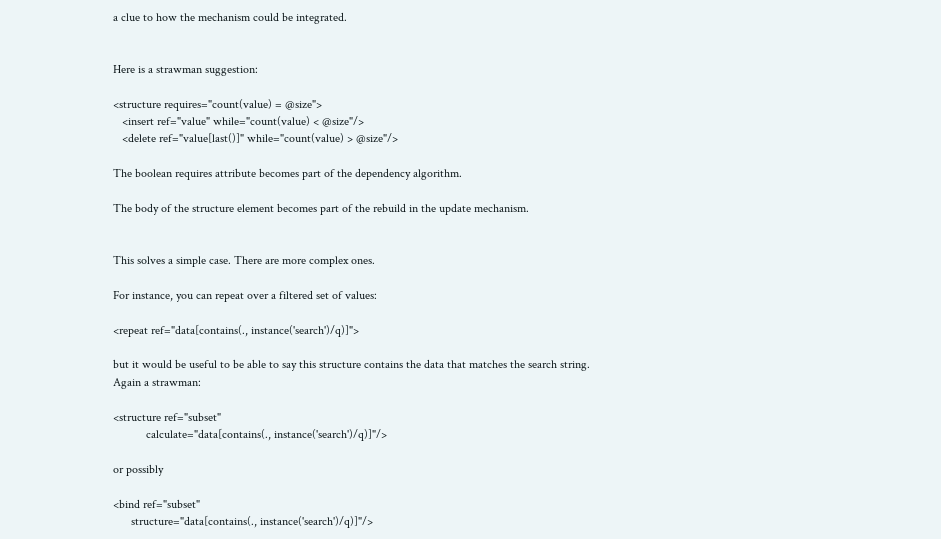a clue to how the mechanism could be integrated.


Here is a strawman suggestion:

<structure requires="count(value) = @size">
   <insert ref="value" while="count(value) < @size"/>
   <delete ref="value[last()]" while="count(value) > @size"/>

The boolean requires attribute becomes part of the dependency algorithm.

The body of the structure element becomes part of the rebuild in the update mechanism.


This solves a simple case. There are more complex ones.

For instance, you can repeat over a filtered set of values:

<repeat ref="data[contains(., instance('search')/q)]">

but it would be useful to be able to say this structure contains the data that matches the search string. Again a strawman:

<structure ref="subset"
           calculate="data[contains(., instance('search')/q)]"/>

or possibly

<bind ref="subset"
      structure="data[contains(., instance('search')/q)]"/>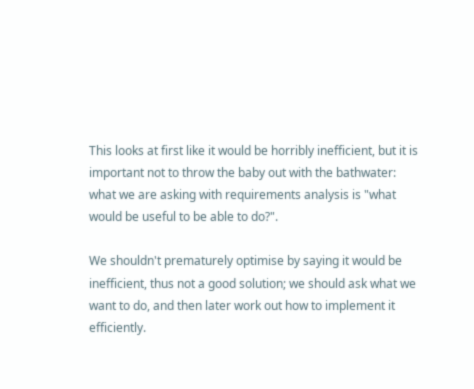This looks at first like it would be horribly inefficient, but it is important not to throw the baby out with the bathwater: what we are asking with requirements analysis is "what would be useful to be able to do?".

We shouldn't prematurely optimise by saying it would be inefficient, thus not a good solution; we should ask what we want to do, and then later work out how to implement it efficiently.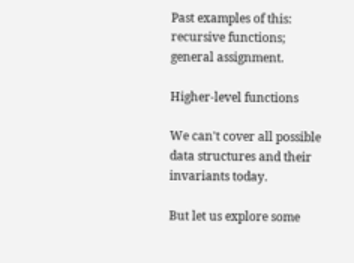Past examples of this: recursive functions; general assignment.

Higher-level functions

We can't cover all possible data structures and their invariants today.

But let us explore some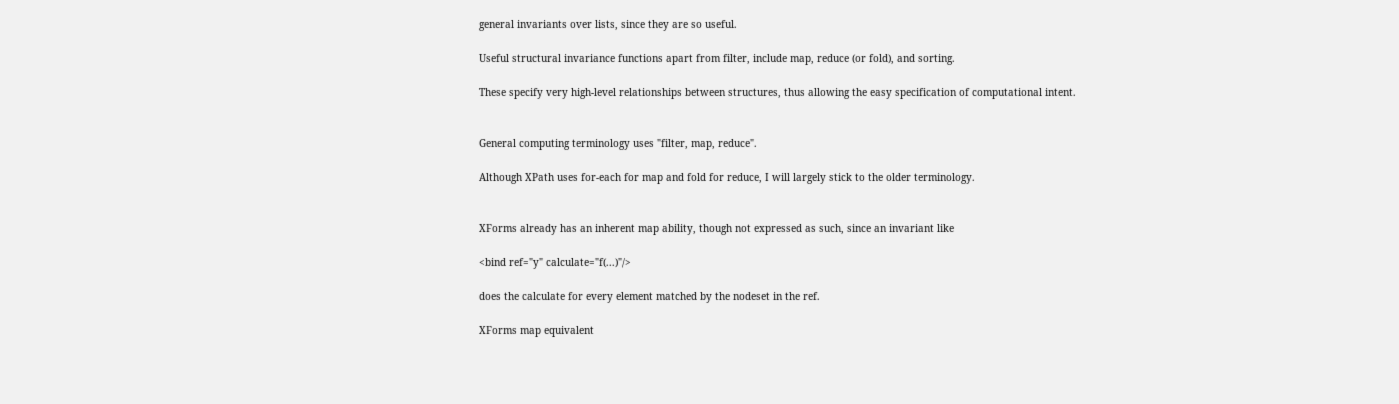general invariants over lists, since they are so useful.

Useful structural invariance functions apart from filter, include map, reduce (or fold), and sorting.

These specify very high-level relationships between structures, thus allowing the easy specification of computational intent.


General computing terminology uses "filter, map, reduce".

Although XPath uses for-each for map and fold for reduce, I will largely stick to the older terminology.


XForms already has an inherent map ability, though not expressed as such, since an invariant like

<bind ref="y" calculate="f(...)"/>

does the calculate for every element matched by the nodeset in the ref.

XForms map equivalent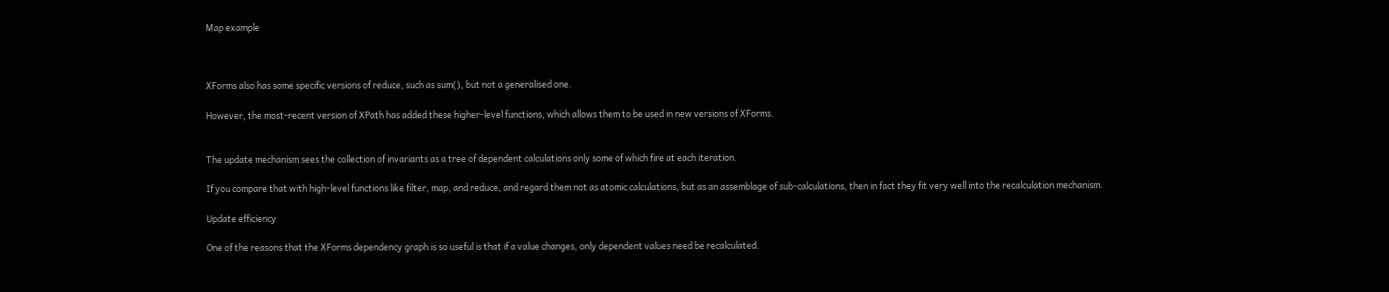Map example



XForms also has some specific versions of reduce, such as sum(), but not a generalised one.

However, the most-recent version of XPath has added these higher-level functions, which allows them to be used in new versions of XForms.


The update mechanism sees the collection of invariants as a tree of dependent calculations only some of which fire at each iteration.

If you compare that with high-level functions like filter, map, and reduce, and regard them not as atomic calculations, but as an assemblage of sub-calculations, then in fact they fit very well into the recalculation mechanism.

Update efficiency

One of the reasons that the XForms dependency graph is so useful is that if a value changes, only dependent values need be recalculated.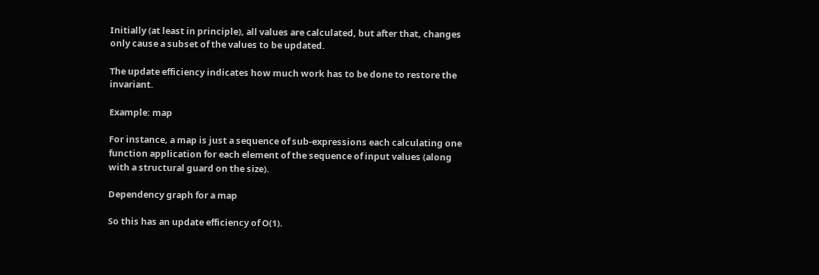Initially (at least in principle), all values are calculated, but after that, changes only cause a subset of the values to be updated.

The update efficiency indicates how much work has to be done to restore the invariant.

Example: map

For instance, a map is just a sequence of sub-expressions each calculating one function application for each element of the sequence of input values (along with a structural guard on the size).

Dependency graph for a map

So this has an update efficiency of O(1).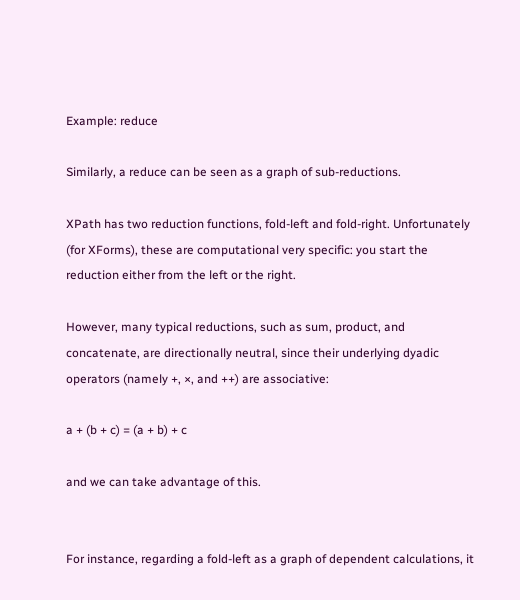Example: reduce

Similarly, a reduce can be seen as a graph of sub-reductions.

XPath has two reduction functions, fold-left and fold-right. Unfortunately (for XForms), these are computational very specific: you start the reduction either from the left or the right.

However, many typical reductions, such as sum, product, and concatenate, are directionally neutral, since their underlying dyadic operators (namely +, ×, and ++) are associative:

a + (b + c) = (a + b) + c

and we can take advantage of this.


For instance, regarding a fold-left as a graph of dependent calculations, it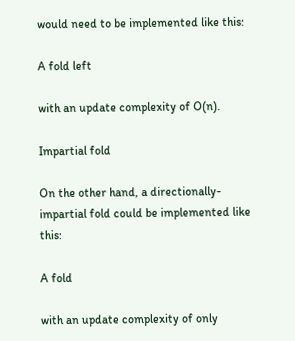would need to be implemented like this:

A fold left

with an update complexity of O(n).

Impartial fold

On the other hand, a directionally-impartial fold could be implemented like this:

A fold

with an update complexity of only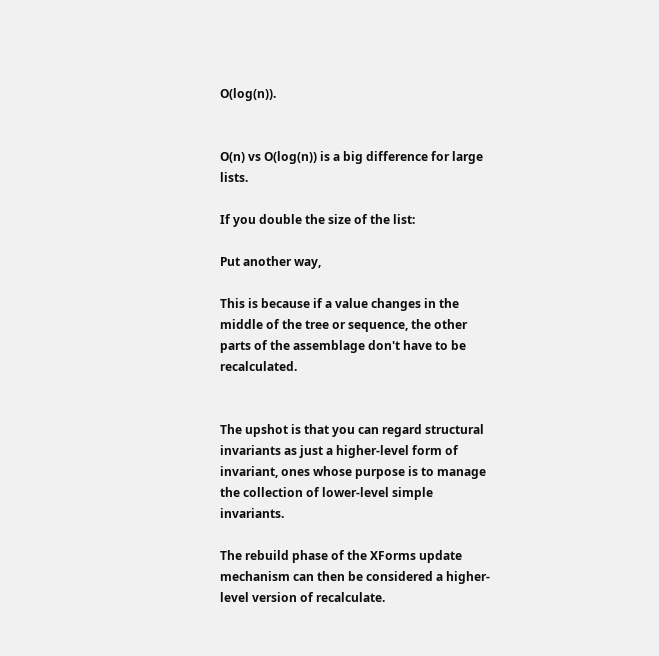O(log(n)).


O(n) vs O(log(n)) is a big difference for large lists.

If you double the size of the list:

Put another way,

This is because if a value changes in the middle of the tree or sequence, the other parts of the assemblage don't have to be recalculated.


The upshot is that you can regard structural invariants as just a higher-level form of invariant, ones whose purpose is to manage the collection of lower-level simple invariants.

The rebuild phase of the XForms update mechanism can then be considered a higher-level version of recalculate.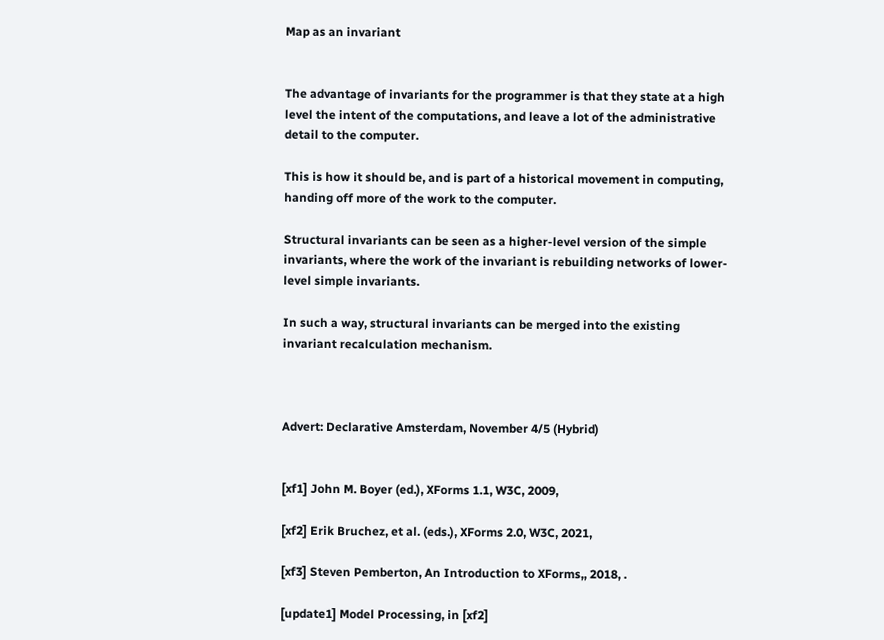Map as an invariant


The advantage of invariants for the programmer is that they state at a high level the intent of the computations, and leave a lot of the administrative detail to the computer.

This is how it should be, and is part of a historical movement in computing, handing off more of the work to the computer.

Structural invariants can be seen as a higher-level version of the simple invariants, where the work of the invariant is rebuilding networks of lower-level simple invariants.

In such a way, structural invariants can be merged into the existing invariant recalculation mechanism.



Advert: Declarative Amsterdam, November 4/5 (Hybrid)


[xf1] John M. Boyer (ed.), XForms 1.1, W3C, 2009,

[xf2] Erik Bruchez, et al. (eds.), XForms 2.0, W3C, 2021,

[xf3] Steven Pemberton, An Introduction to XForms,, 2018, .

[update1] Model Processing, in [xf2]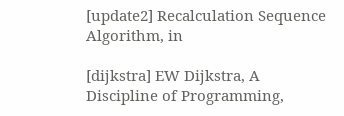[update2] Recalculation Sequence Algorithm, in

[dijkstra] EW Dijkstra, A Discipline of Programming,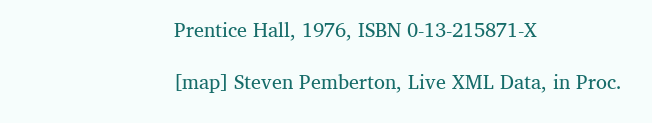Prentice Hall, 1976, ISBN 0-13-215871-X

[map] Steven Pemberton, Live XML Data, in Proc.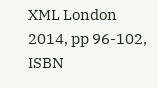XML London 2014, pp 96-102, ISBN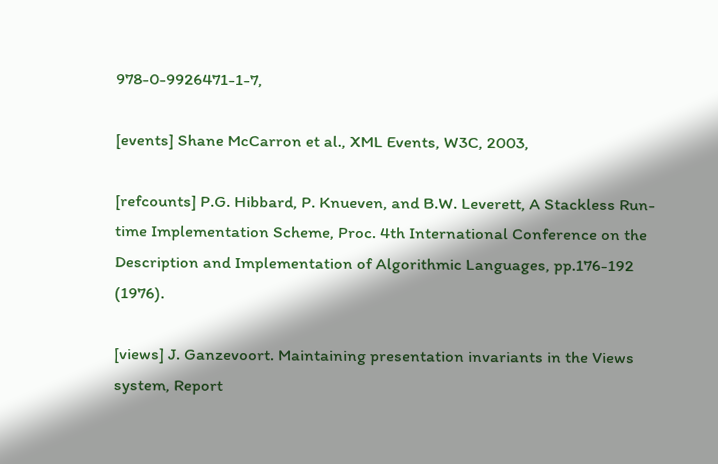978-0-9926471-1-7,

[events] Shane McCarron et al., XML Events, W3C, 2003,

[refcounts] P.G. Hibbard, P. Knueven, and B.W. Leverett, A Stackless Run-time Implementation Scheme, Proc. 4th International Conference on the Description and Implementation of Algorithmic Languages, pp.176-192 (1976).

[views] J. Ganzevoort. Maintaining presentation invariants in the Views system, Report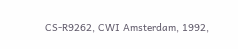CS-R9262, CWI Amsterdam, 1992,